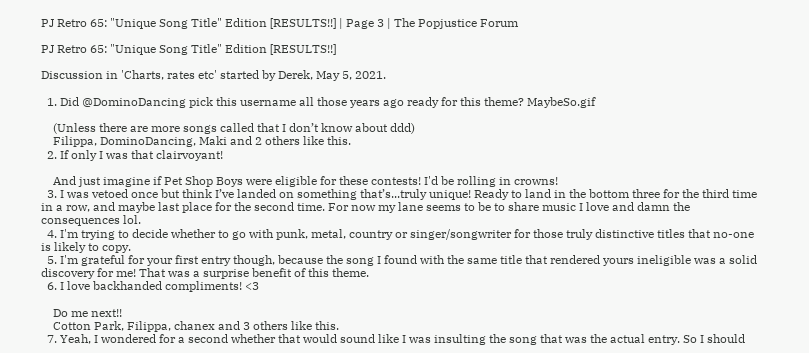PJ Retro 65: "Unique Song Title" Edition [RESULTS!!] | Page 3 | The Popjustice Forum

PJ Retro 65: "Unique Song Title" Edition [RESULTS!!]

Discussion in 'Charts, rates etc' started by Derek, May 5, 2021.

  1. Did @DominoDancing pick this username all those years ago ready for this theme? MaybeSo.gif

    (Unless there are more songs called that I don’t know about ddd)
    Filippa, DominoDancing, Maki and 2 others like this.
  2. If only I was that clairvoyant!

    And just imagine if Pet Shop Boys were eligible for these contests! I'd be rolling in crowns!
  3. I was vetoed once but think I’ve landed on something that’s...truly unique! Ready to land in the bottom three for the third time in a row, and maybe last place for the second time. For now my lane seems to be to share music I love and damn the consequences lol.
  4. I'm trying to decide whether to go with punk, metal, country or singer/songwriter for those truly distinctive titles that no-one is likely to copy.
  5. I'm grateful for your first entry though, because the song I found with the same title that rendered yours ineligible was a solid discovery for me! That was a surprise benefit of this theme.
  6. I love backhanded compliments! <3

    Do me next!!
    Cotton Park, Filippa, chanex and 3 others like this.
  7. Yeah, I wondered for a second whether that would sound like I was insulting the song that was the actual entry. So I should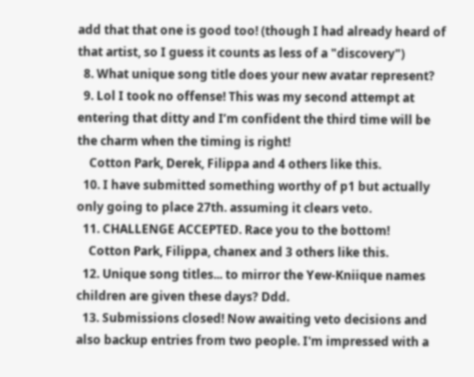add that that one is good too! (though I had already heard of that artist, so I guess it counts as less of a "discovery")
  8. What unique song title does your new avatar represent?
  9. Lol I took no offense! This was my second attempt at entering that ditty and I’m confident the third time will be the charm when the timing is right!
    Cotton Park, Derek, Filippa and 4 others like this.
  10. I have submitted something worthy of p1 but actually only going to place 27th. assuming it clears veto.
  11. CHALLENGE ACCEPTED. Race you to the bottom!
    Cotton Park, Filippa, chanex and 3 others like this.
  12. Unique song titles... to mirror the Yew-Kniique names children are given these days? Ddd.
  13. Submissions closed! Now awaiting veto decisions and also backup entries from two people. I'm impressed with a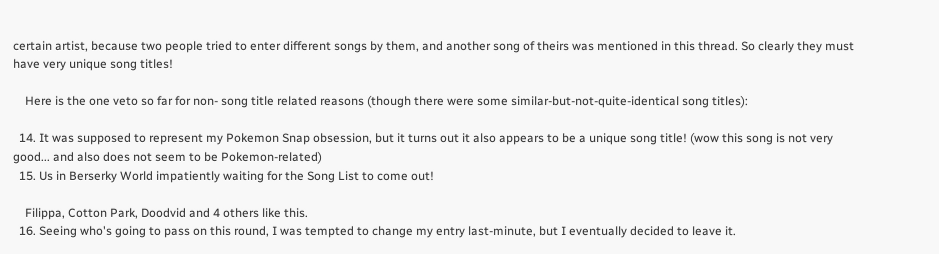certain artist, because two people tried to enter different songs by them, and another song of theirs was mentioned in this thread. So clearly they must have very unique song titles!

    Here is the one veto so far for non- song title related reasons (though there were some similar-but-not-quite-identical song titles):

  14. It was supposed to represent my Pokemon Snap obsession, but it turns out it also appears to be a unique song title! (wow this song is not very good... and also does not seem to be Pokemon-related)
  15. Us in Berserky World impatiently waiting for the Song List to come out!

    Filippa, Cotton Park, Doodvid and 4 others like this.
  16. Seeing who's going to pass on this round, I was tempted to change my entry last-minute, but I eventually decided to leave it.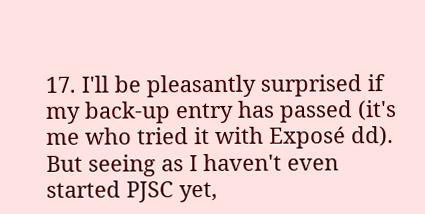17. I'll be pleasantly surprised if my back-up entry has passed (it's me who tried it with Exposé dd). But seeing as I haven't even started PJSC yet,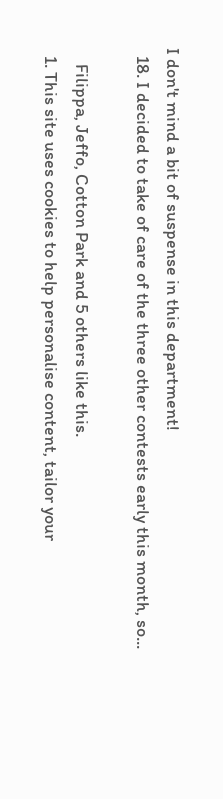I don't mind a bit of suspense in this department!
  18. I decided to take of care of the three other contests early this month, so...

    Filippa, Jeffo, Cotton Park and 5 others like this.
  1. This site uses cookies to help personalise content, tailor your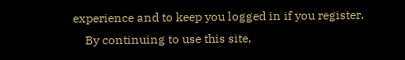experience and to keep you logged in if you register.
    By continuing to use this site,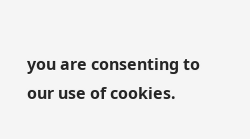you are consenting to our use of cookies.